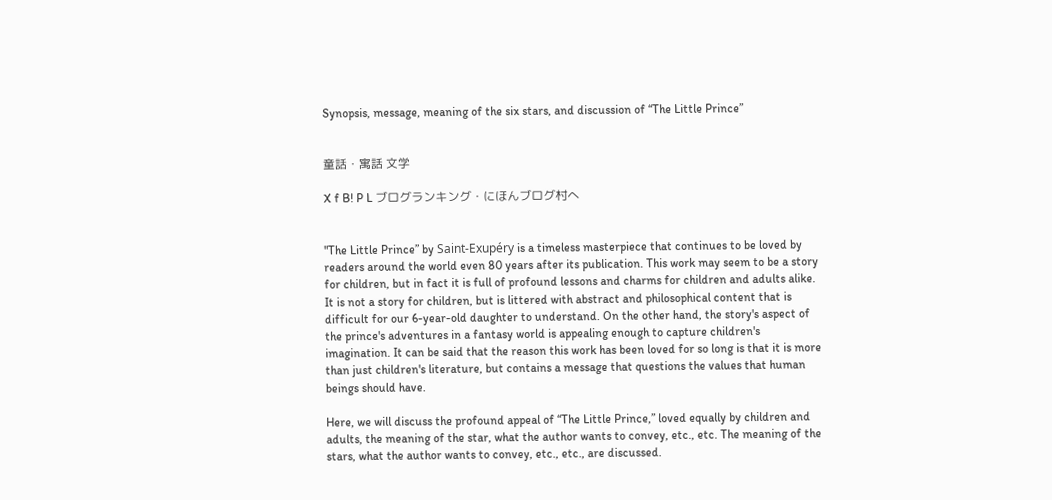Synopsis, message, meaning of the six stars, and discussion of “The Little Prince”


童話・寓話 文学

X f B! P L ブログランキング・にほんブログ村へ


"The Little Prince” by Saint-Exupéry is a timeless masterpiece that continues to be loved by readers around the world even 80 years after its publication. This work may seem to be a story for children, but in fact it is full of profound lessons and charms for children and adults alike. It is not a story for children, but is littered with abstract and philosophical content that is difficult for our 6-year-old daughter to understand. On the other hand, the story's aspect of the prince's adventures in a fantasy world is appealing enough to capture children's imagination. It can be said that the reason this work has been loved for so long is that it is more than just children's literature, but contains a message that questions the values that human beings should have.

Here, we will discuss the profound appeal of “The Little Prince,” loved equally by children and adults, the meaning of the star, what the author wants to convey, etc., etc. The meaning of the stars, what the author wants to convey, etc., etc., are discussed.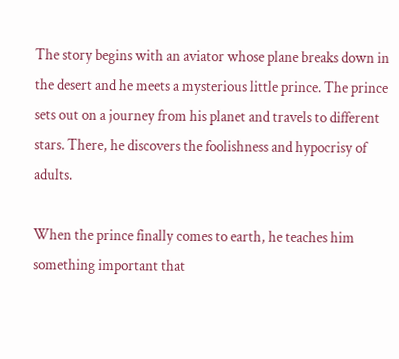The story begins with an aviator whose plane breaks down in the desert and he meets a mysterious little prince. The prince sets out on a journey from his planet and travels to different stars. There, he discovers the foolishness and hypocrisy of adults.

When the prince finally comes to earth, he teaches him something important that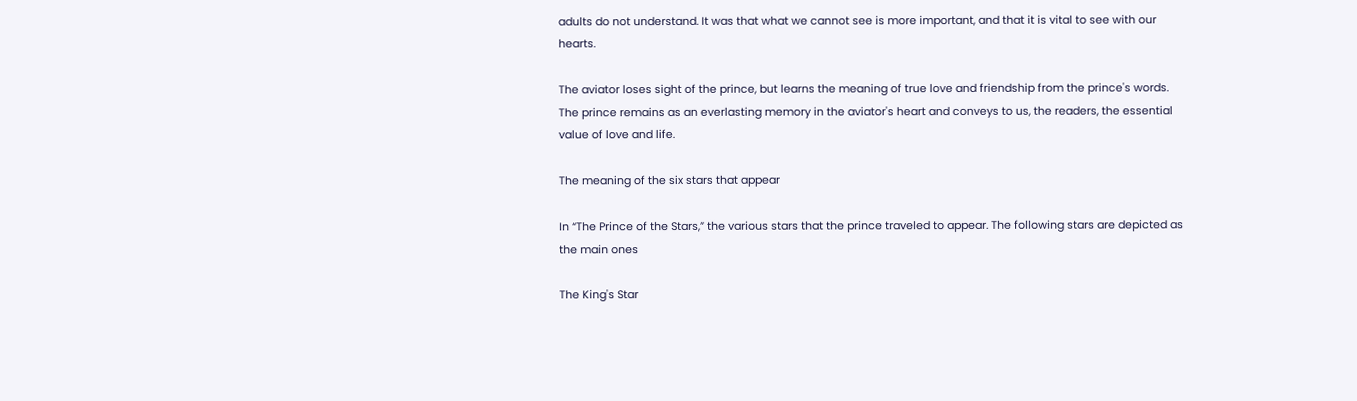adults do not understand. It was that what we cannot see is more important, and that it is vital to see with our hearts.

The aviator loses sight of the prince, but learns the meaning of true love and friendship from the prince's words. The prince remains as an everlasting memory in the aviator's heart and conveys to us, the readers, the essential value of love and life.

The meaning of the six stars that appear

In “The Prince of the Stars,” the various stars that the prince traveled to appear. The following stars are depicted as the main ones

The King's Star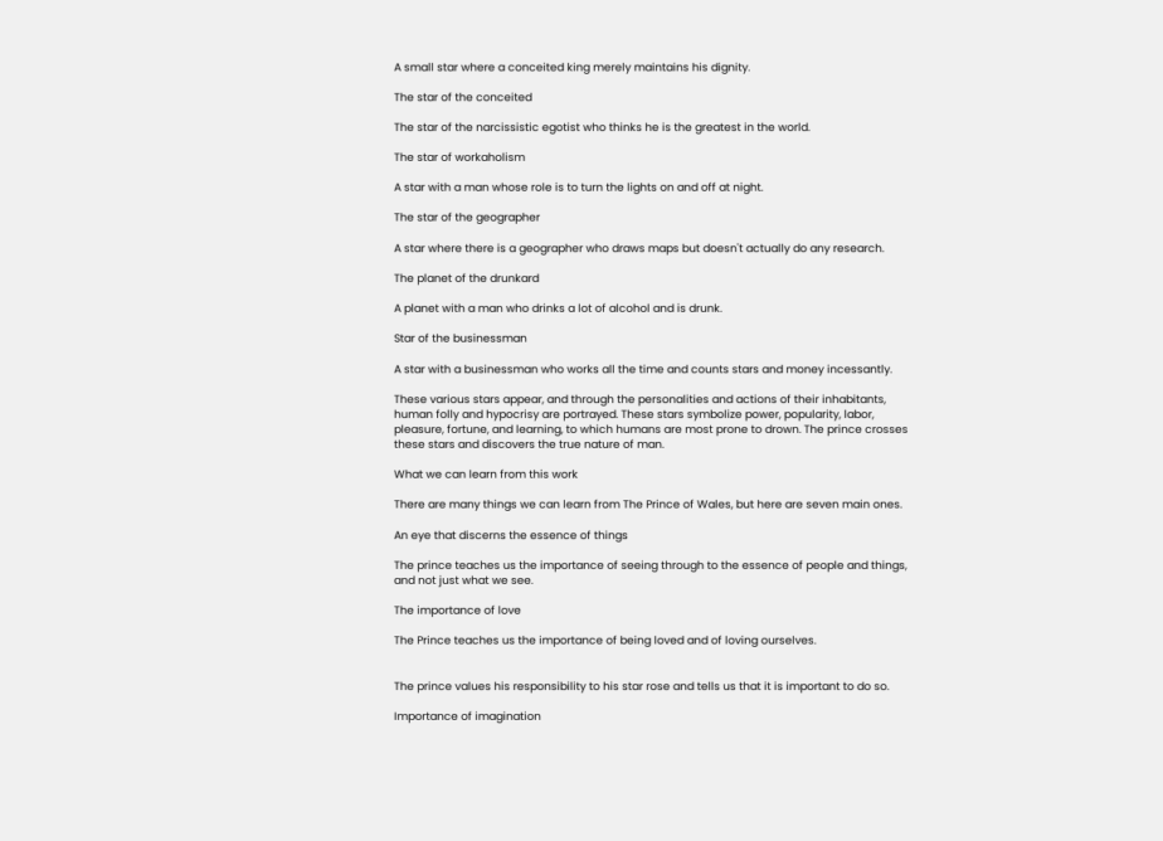A small star where a conceited king merely maintains his dignity.

The star of the conceited

The star of the narcissistic egotist who thinks he is the greatest in the world.

The star of workaholism

A star with a man whose role is to turn the lights on and off at night.

The star of the geographer

A star where there is a geographer who draws maps but doesn't actually do any research.

The planet of the drunkard

A planet with a man who drinks a lot of alcohol and is drunk.

Star of the businessman

A star with a businessman who works all the time and counts stars and money incessantly.

These various stars appear, and through the personalities and actions of their inhabitants, human folly and hypocrisy are portrayed. These stars symbolize power, popularity, labor, pleasure, fortune, and learning, to which humans are most prone to drown. The prince crosses these stars and discovers the true nature of man.

What we can learn from this work

There are many things we can learn from The Prince of Wales, but here are seven main ones.

An eye that discerns the essence of things

The prince teaches us the importance of seeing through to the essence of people and things, and not just what we see.

The importance of love

The Prince teaches us the importance of being loved and of loving ourselves.


The prince values his responsibility to his star rose and tells us that it is important to do so.

Importance of imagination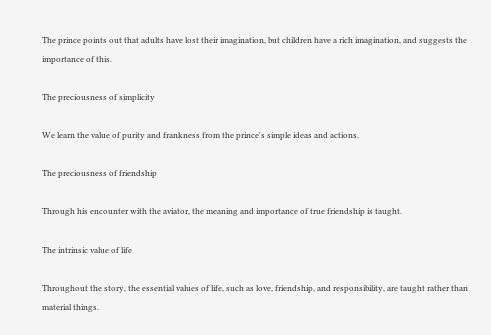The prince points out that adults have lost their imagination, but children have a rich imagination, and suggests the importance of this.

The preciousness of simplicity

We learn the value of purity and frankness from the prince's simple ideas and actions.

The preciousness of friendship

Through his encounter with the aviator, the meaning and importance of true friendship is taught.

The intrinsic value of life

Throughout the story, the essential values of life, such as love, friendship, and responsibility, are taught rather than material things.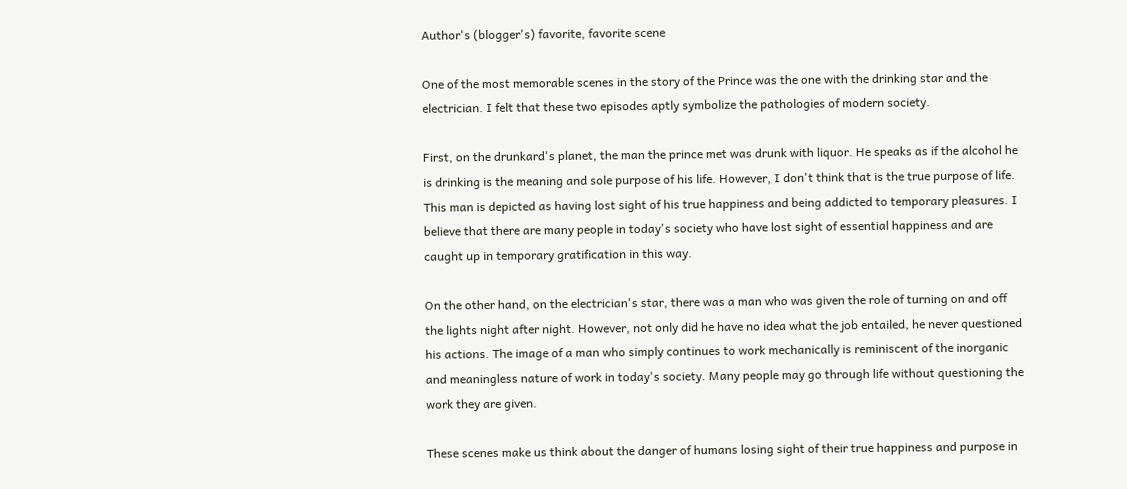Author's (blogger's) favorite, favorite scene

One of the most memorable scenes in the story of the Prince was the one with the drinking star and the electrician. I felt that these two episodes aptly symbolize the pathologies of modern society.

First, on the drunkard's planet, the man the prince met was drunk with liquor. He speaks as if the alcohol he is drinking is the meaning and sole purpose of his life. However, I don't think that is the true purpose of life. This man is depicted as having lost sight of his true happiness and being addicted to temporary pleasures. I believe that there are many people in today's society who have lost sight of essential happiness and are caught up in temporary gratification in this way.

On the other hand, on the electrician's star, there was a man who was given the role of turning on and off the lights night after night. However, not only did he have no idea what the job entailed, he never questioned his actions. The image of a man who simply continues to work mechanically is reminiscent of the inorganic and meaningless nature of work in today's society. Many people may go through life without questioning the work they are given.

These scenes make us think about the danger of humans losing sight of their true happiness and purpose in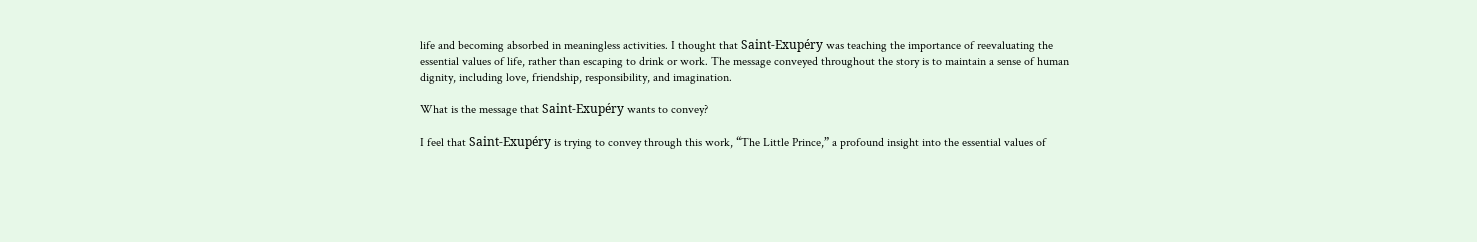life and becoming absorbed in meaningless activities. I thought that Saint-Exupéry was teaching the importance of reevaluating the essential values of life, rather than escaping to drink or work. The message conveyed throughout the story is to maintain a sense of human dignity, including love, friendship, responsibility, and imagination.

What is the message that Saint-Exupéry wants to convey?

I feel that Saint-Exupéry is trying to convey through this work, “The Little Prince,” a profound insight into the essential values of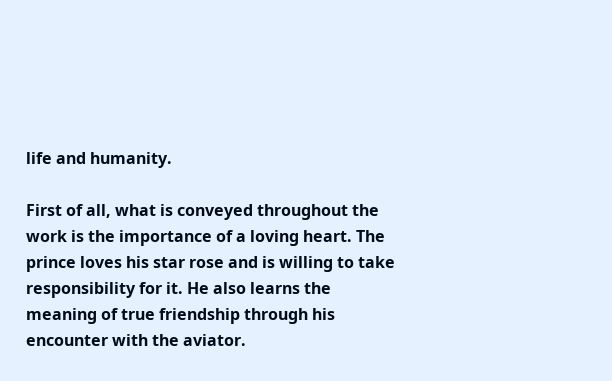life and humanity.

First of all, what is conveyed throughout the work is the importance of a loving heart. The prince loves his star rose and is willing to take responsibility for it. He also learns the meaning of true friendship through his encounter with the aviator.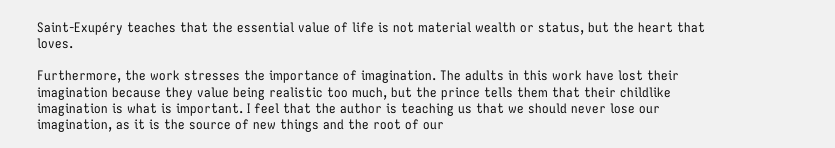Saint-Exupéry teaches that the essential value of life is not material wealth or status, but the heart that loves.

Furthermore, the work stresses the importance of imagination. The adults in this work have lost their imagination because they value being realistic too much, but the prince tells them that their childlike imagination is what is important. I feel that the author is teaching us that we should never lose our imagination, as it is the source of new things and the root of our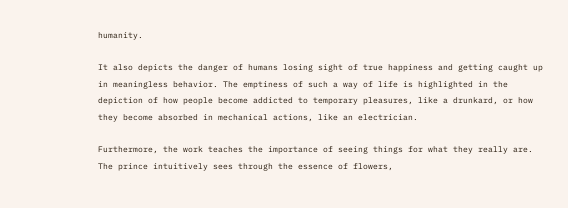humanity.

It also depicts the danger of humans losing sight of true happiness and getting caught up in meaningless behavior. The emptiness of such a way of life is highlighted in the depiction of how people become addicted to temporary pleasures, like a drunkard, or how they become absorbed in mechanical actions, like an electrician.

Furthermore, the work teaches the importance of seeing things for what they really are. The prince intuitively sees through the essence of flowers,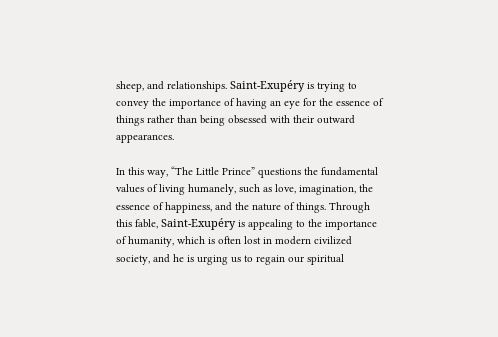sheep, and relationships. Saint-Exupéry is trying to convey the importance of having an eye for the essence of things rather than being obsessed with their outward appearances.

In this way, “The Little Prince” questions the fundamental values of living humanely, such as love, imagination, the essence of happiness, and the nature of things. Through this fable, Saint-Exupéry is appealing to the importance of humanity, which is often lost in modern civilized society, and he is urging us to regain our spiritual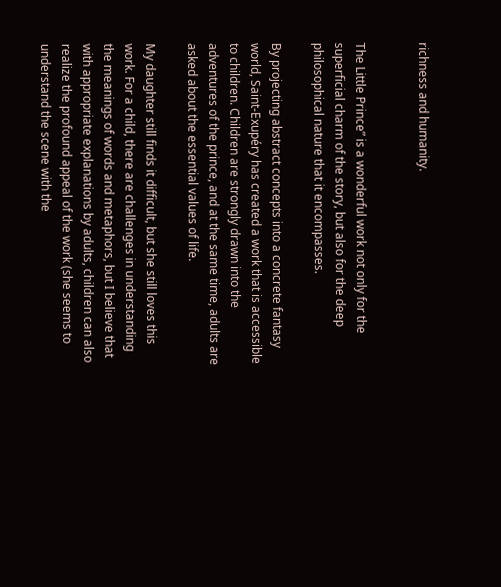richness and humanity.


The Little Prince” is a wonderful work not only for the superficial charm of the story, but also for the deep philosophical nature that it encompasses.

By projecting abstract concepts into a concrete fantasy world, Saint-Exupéry has created a work that is accessible to children. Children are strongly drawn into the adventures of the prince, and at the same time, adults are asked about the essential values of life.

My daughter still finds it difficult, but she still loves this work. For a child, there are challenges in understanding the meanings of words and metaphors, but I believe that with appropriate explanations by adults, children can also realize the profound appeal of the work (she seems to understand the scene with the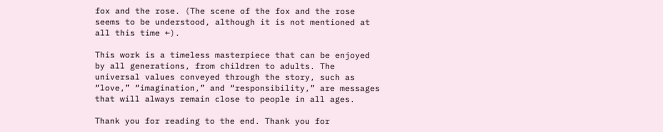fox and the rose. (The scene of the fox and the rose seems to be understood, although it is not mentioned at all this time ←).

This work is a timeless masterpiece that can be enjoyed by all generations, from children to adults. The universal values conveyed through the story, such as “love,” “imagination,” and “responsibility,” are messages that will always remain close to people in all ages.

Thank you for reading to the end. Thank you for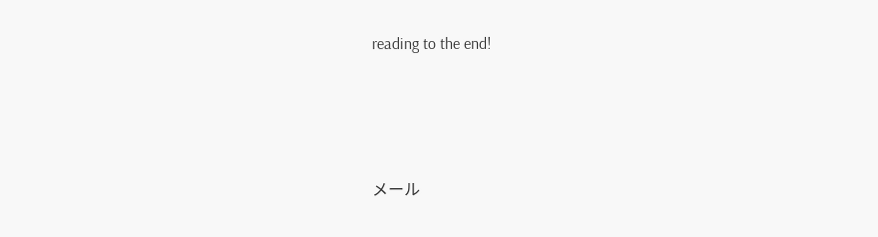reading to the end!




メール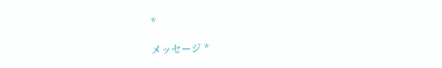*

メッセージ *